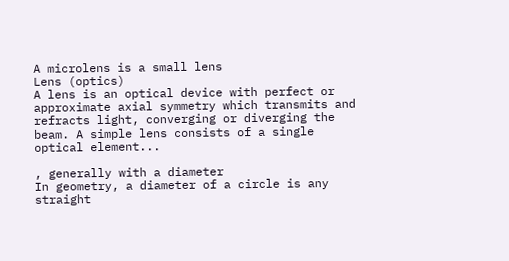A microlens is a small lens
Lens (optics)
A lens is an optical device with perfect or approximate axial symmetry which transmits and refracts light, converging or diverging the beam. A simple lens consists of a single optical element...

, generally with a diameter
In geometry, a diameter of a circle is any straight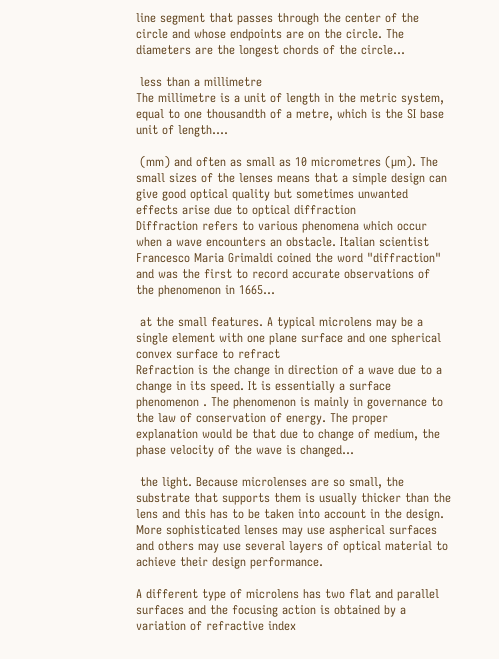line segment that passes through the center of the circle and whose endpoints are on the circle. The diameters are the longest chords of the circle...

 less than a millimetre
The millimetre is a unit of length in the metric system, equal to one thousandth of a metre, which is the SI base unit of length....

 (mm) and often as small as 10 micrometres (µm). The small sizes of the lenses means that a simple design can give good optical quality but sometimes unwanted effects arise due to optical diffraction
Diffraction refers to various phenomena which occur when a wave encounters an obstacle. Italian scientist Francesco Maria Grimaldi coined the word "diffraction" and was the first to record accurate observations of the phenomenon in 1665...

 at the small features. A typical microlens may be a single element with one plane surface and one spherical convex surface to refract
Refraction is the change in direction of a wave due to a change in its speed. It is essentially a surface phenomenon . The phenomenon is mainly in governance to the law of conservation of energy. The proper explanation would be that due to change of medium, the phase velocity of the wave is changed...

 the light. Because microlenses are so small, the substrate that supports them is usually thicker than the lens and this has to be taken into account in the design. More sophisticated lenses may use aspherical surfaces and others may use several layers of optical material to achieve their design performance.

A different type of microlens has two flat and parallel surfaces and the focusing action is obtained by a variation of refractive index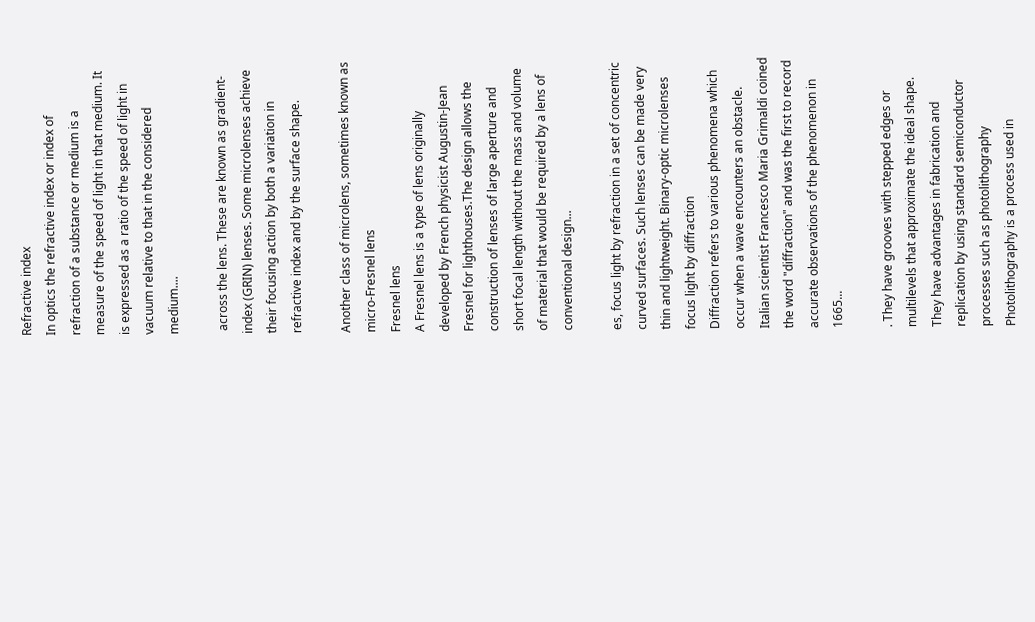Refractive index
In optics the refractive index or index of refraction of a substance or medium is a measure of the speed of light in that medium. It is expressed as a ratio of the speed of light in vacuum relative to that in the considered medium....

 across the lens. These are known as gradient-index (GRIN) lenses. Some microlenses achieve their focusing action by both a variation in refractive index and by the surface shape.

Another class of microlens, sometimes known as micro-Fresnel lens
Fresnel lens
A Fresnel lens is a type of lens originally developed by French physicist Augustin-Jean Fresnel for lighthouses.The design allows the construction of lenses of large aperture and short focal length without the mass and volume of material that would be required by a lens of conventional design...

es, focus light by refraction in a set of concentric curved surfaces. Such lenses can be made very thin and lightweight. Binary-optic microlenses focus light by diffraction
Diffraction refers to various phenomena which occur when a wave encounters an obstacle. Italian scientist Francesco Maria Grimaldi coined the word "diffraction" and was the first to record accurate observations of the phenomenon in 1665...

. They have grooves with stepped edges or multilevels that approximate the ideal shape. They have advantages in fabrication and replication by using standard semiconductor processes such as photolithography
Photolithography is a process used in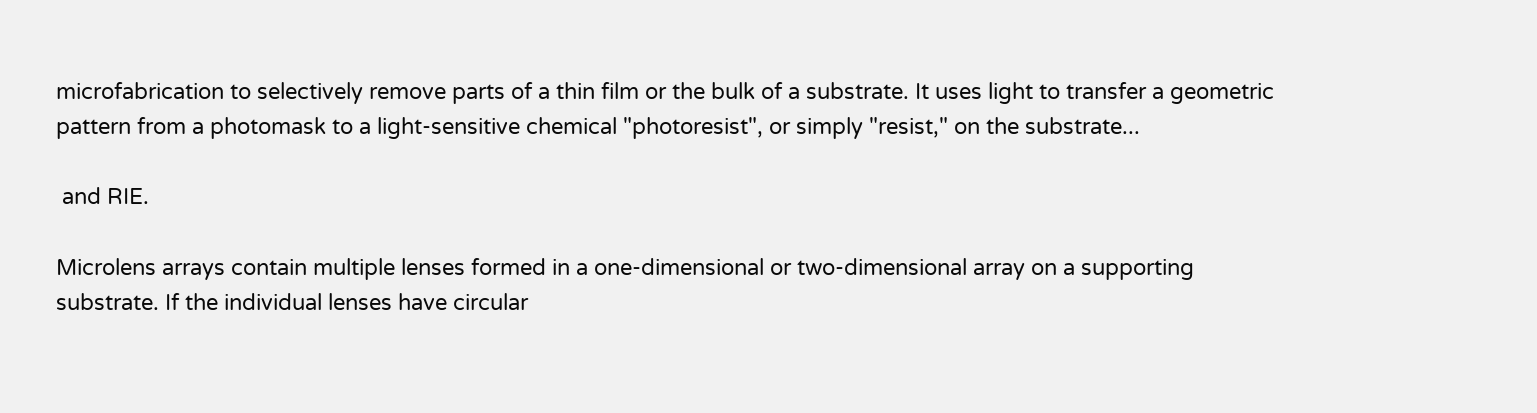microfabrication to selectively remove parts of a thin film or the bulk of a substrate. It uses light to transfer a geometric pattern from a photomask to a light-sensitive chemical "photoresist", or simply "resist," on the substrate...

 and RIE.

Microlens arrays contain multiple lenses formed in a one-dimensional or two-dimensional array on a supporting substrate. If the individual lenses have circular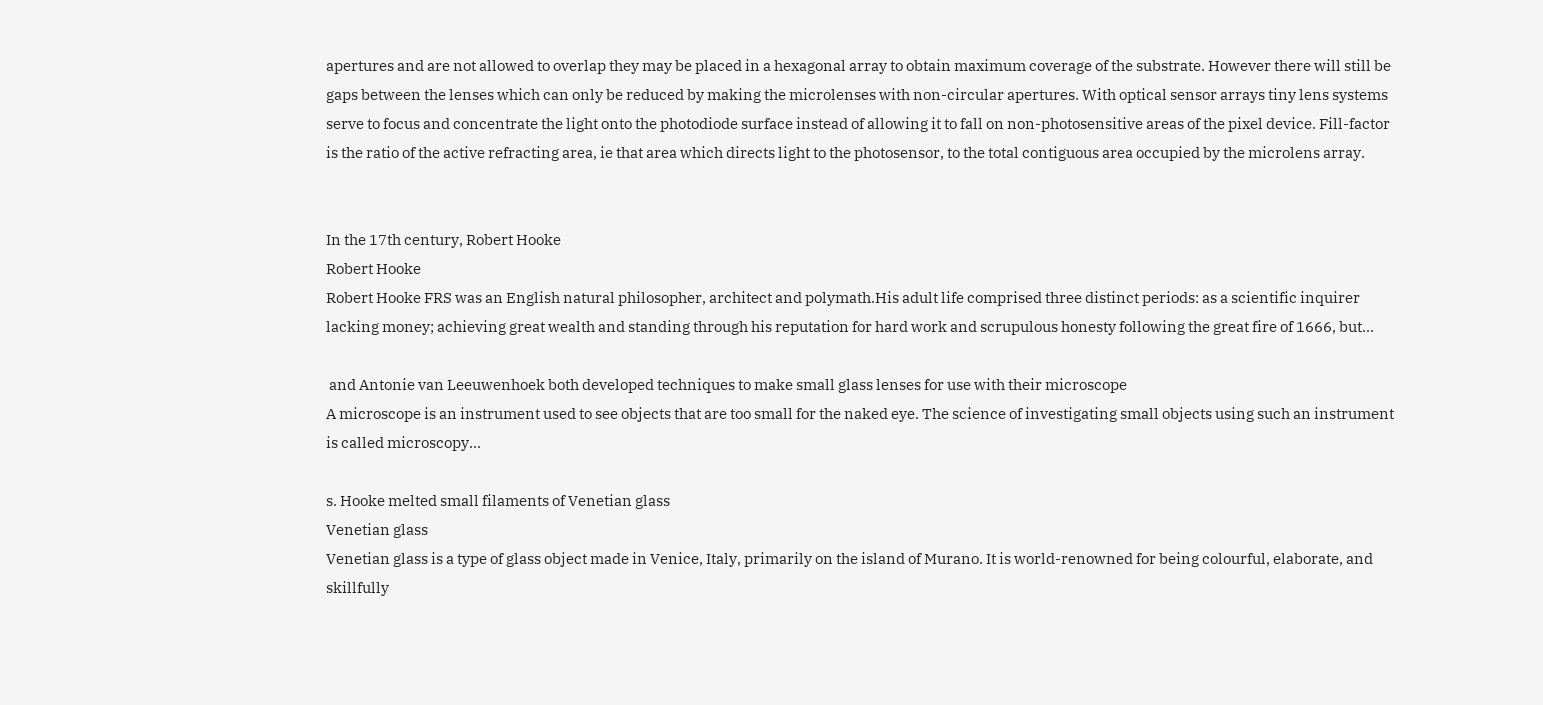apertures and are not allowed to overlap they may be placed in a hexagonal array to obtain maximum coverage of the substrate. However there will still be gaps between the lenses which can only be reduced by making the microlenses with non-circular apertures. With optical sensor arrays tiny lens systems serve to focus and concentrate the light onto the photodiode surface instead of allowing it to fall on non-photosensitive areas of the pixel device. Fill-factor is the ratio of the active refracting area, ie that area which directs light to the photosensor, to the total contiguous area occupied by the microlens array.


In the 17th century, Robert Hooke
Robert Hooke
Robert Hooke FRS was an English natural philosopher, architect and polymath.His adult life comprised three distinct periods: as a scientific inquirer lacking money; achieving great wealth and standing through his reputation for hard work and scrupulous honesty following the great fire of 1666, but...

 and Antonie van Leeuwenhoek both developed techniques to make small glass lenses for use with their microscope
A microscope is an instrument used to see objects that are too small for the naked eye. The science of investigating small objects using such an instrument is called microscopy...

s. Hooke melted small filaments of Venetian glass
Venetian glass
Venetian glass is a type of glass object made in Venice, Italy, primarily on the island of Murano. It is world-renowned for being colourful, elaborate, and skillfully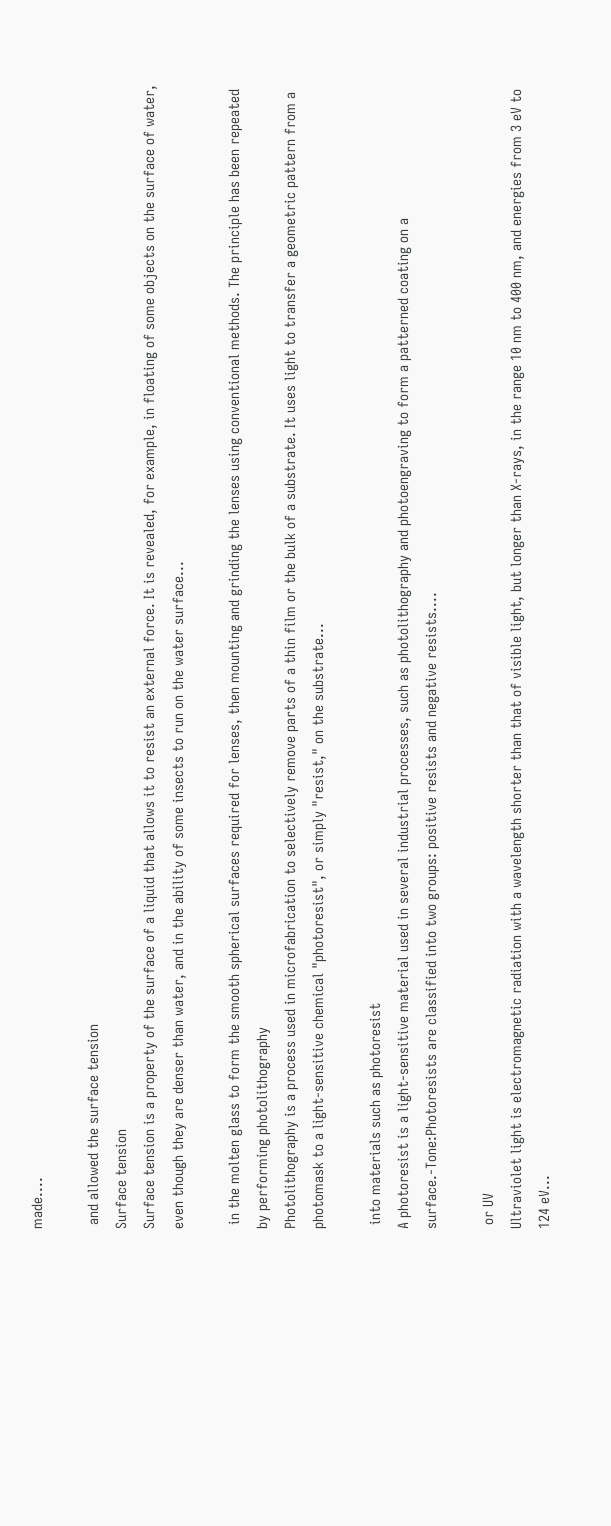made....

 and allowed the surface tension
Surface tension
Surface tension is a property of the surface of a liquid that allows it to resist an external force. It is revealed, for example, in floating of some objects on the surface of water, even though they are denser than water, and in the ability of some insects to run on the water surface...

 in the molten glass to form the smooth spherical surfaces required for lenses, then mounting and grinding the lenses using conventional methods. The principle has been repeated by performing photolithography
Photolithography is a process used in microfabrication to selectively remove parts of a thin film or the bulk of a substrate. It uses light to transfer a geometric pattern from a photomask to a light-sensitive chemical "photoresist", or simply "resist," on the substrate...

 into materials such as photoresist
A photoresist is a light-sensitive material used in several industrial processes, such as photolithography and photoengraving to form a patterned coating on a surface.-Tone:Photoresists are classified into two groups: positive resists and negative resists....

 or UV
Ultraviolet light is electromagnetic radiation with a wavelength shorter than that of visible light, but longer than X-rays, in the range 10 nm to 400 nm, and energies from 3 eV to 124 eV...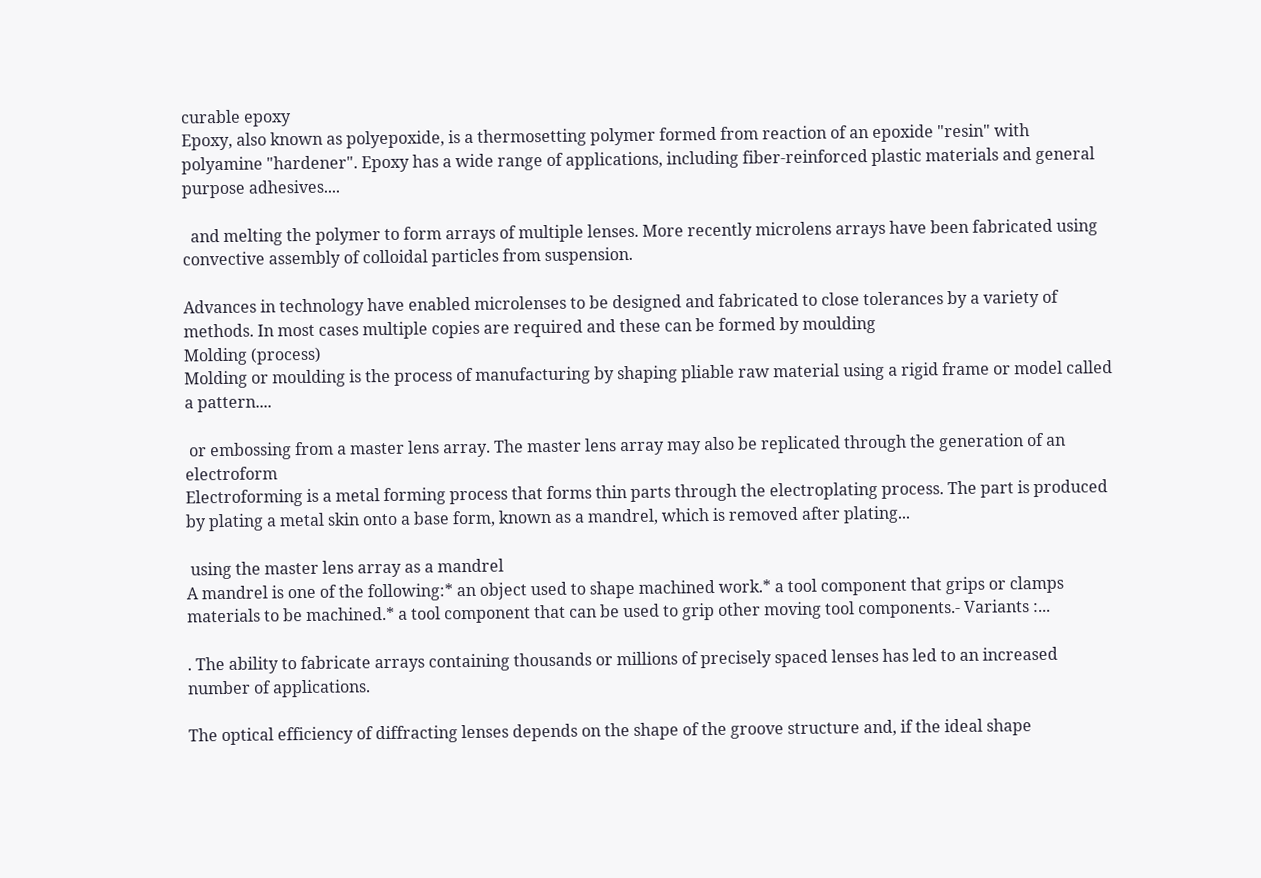curable epoxy
Epoxy, also known as polyepoxide, is a thermosetting polymer formed from reaction of an epoxide "resin" with polyamine "hardener". Epoxy has a wide range of applications, including fiber-reinforced plastic materials and general purpose adhesives....

  and melting the polymer to form arrays of multiple lenses. More recently microlens arrays have been fabricated using convective assembly of colloidal particles from suspension.

Advances in technology have enabled microlenses to be designed and fabricated to close tolerances by a variety of methods. In most cases multiple copies are required and these can be formed by moulding
Molding (process)
Molding or moulding is the process of manufacturing by shaping pliable raw material using a rigid frame or model called a pattern....

 or embossing from a master lens array. The master lens array may also be replicated through the generation of an electroform
Electroforming is a metal forming process that forms thin parts through the electroplating process. The part is produced by plating a metal skin onto a base form, known as a mandrel, which is removed after plating...

 using the master lens array as a mandrel
A mandrel is one of the following:* an object used to shape machined work.* a tool component that grips or clamps materials to be machined.* a tool component that can be used to grip other moving tool components.- Variants :...

. The ability to fabricate arrays containing thousands or millions of precisely spaced lenses has led to an increased number of applications.

The optical efficiency of diffracting lenses depends on the shape of the groove structure and, if the ideal shape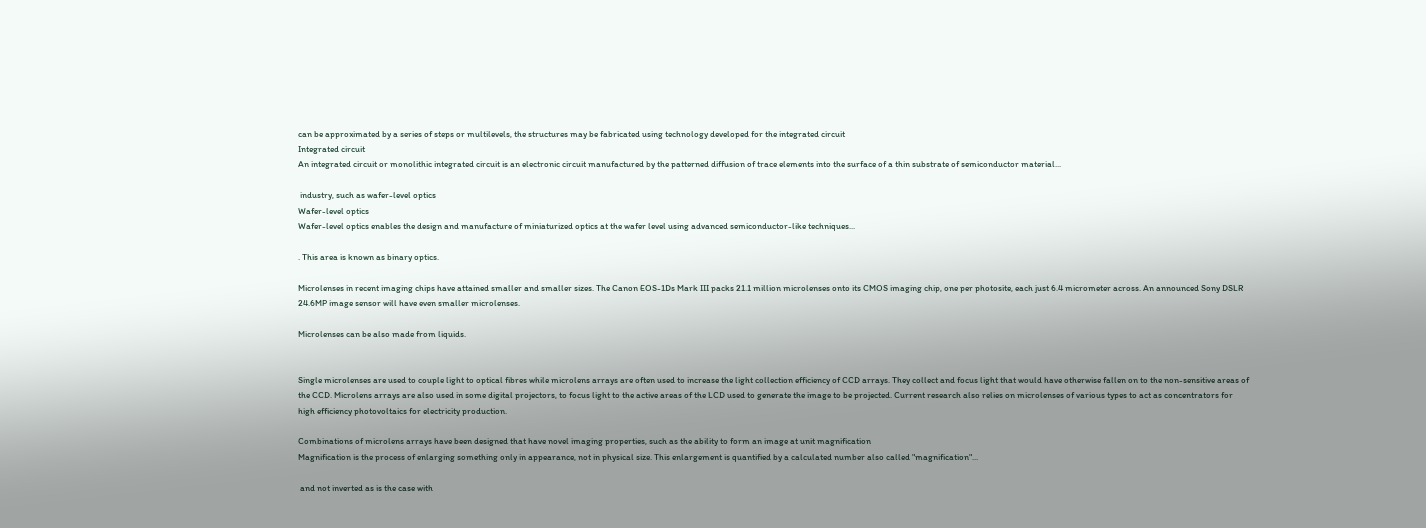can be approximated by a series of steps or multilevels, the structures may be fabricated using technology developed for the integrated circuit
Integrated circuit
An integrated circuit or monolithic integrated circuit is an electronic circuit manufactured by the patterned diffusion of trace elements into the surface of a thin substrate of semiconductor material...

 industry, such as wafer-level optics
Wafer-level optics
Wafer-level optics enables the design and manufacture of miniaturized optics at the wafer level using advanced semiconductor-like techniques...

. This area is known as binary optics.

Microlenses in recent imaging chips have attained smaller and smaller sizes. The Canon EOS-1Ds Mark III packs 21.1 million microlenses onto its CMOS imaging chip, one per photosite, each just 6.4 micrometer across. An announced Sony DSLR 24.6MP image sensor will have even smaller microlenses.

Microlenses can be also made from liquids.


Single microlenses are used to couple light to optical fibres while microlens arrays are often used to increase the light collection efficiency of CCD arrays. They collect and focus light that would have otherwise fallen on to the non-sensitive areas of the CCD. Microlens arrays are also used in some digital projectors, to focus light to the active areas of the LCD used to generate the image to be projected. Current research also relies on microlenses of various types to act as concentrators for high efficiency photovoltaics for electricity production.

Combinations of microlens arrays have been designed that have novel imaging properties, such as the ability to form an image at unit magnification
Magnification is the process of enlarging something only in appearance, not in physical size. This enlargement is quantified by a calculated number also called "magnification"...

 and not inverted as is the case with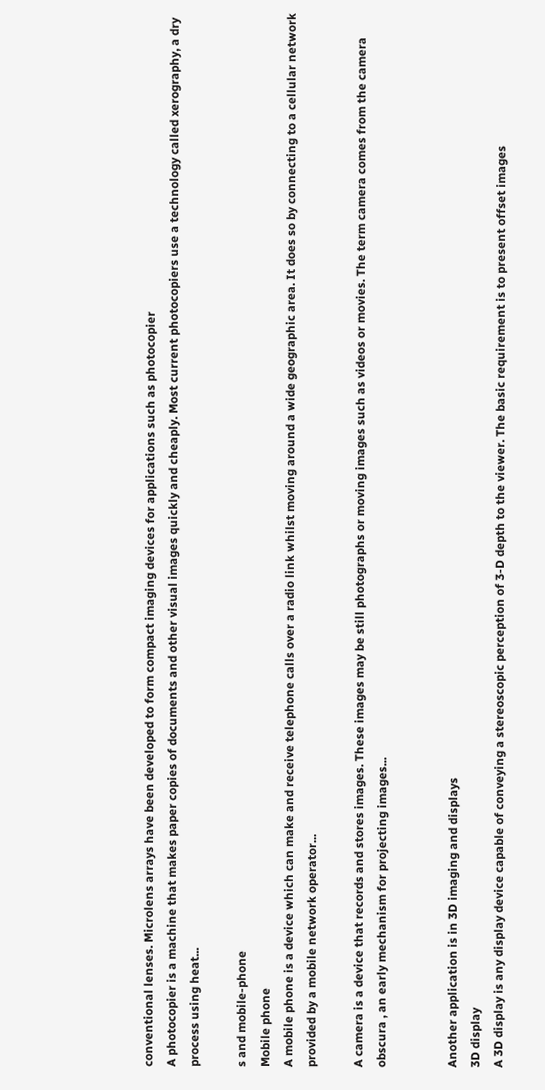conventional lenses. Microlens arrays have been developed to form compact imaging devices for applications such as photocopier
A photocopier is a machine that makes paper copies of documents and other visual images quickly and cheaply. Most current photocopiers use a technology called xerography, a dry process using heat...

s and mobile-phone
Mobile phone
A mobile phone is a device which can make and receive telephone calls over a radio link whilst moving around a wide geographic area. It does so by connecting to a cellular network provided by a mobile network operator...

A camera is a device that records and stores images. These images may be still photographs or moving images such as videos or movies. The term camera comes from the camera obscura , an early mechanism for projecting images...


Another application is in 3D imaging and displays
3D display
A 3D display is any display device capable of conveying a stereoscopic perception of 3-D depth to the viewer. The basic requirement is to present offset images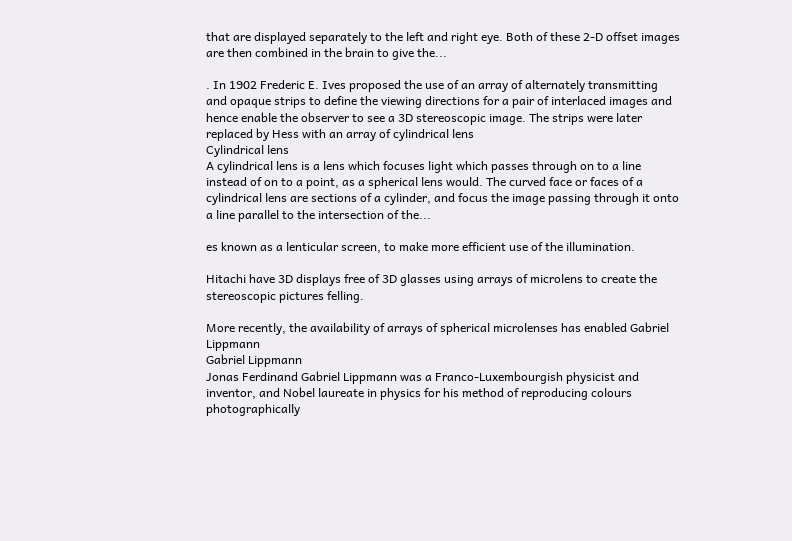that are displayed separately to the left and right eye. Both of these 2-D offset images are then combined in the brain to give the...

. In 1902 Frederic E. Ives proposed the use of an array of alternately transmitting and opaque strips to define the viewing directions for a pair of interlaced images and hence enable the observer to see a 3D stereoscopic image. The strips were later replaced by Hess with an array of cylindrical lens
Cylindrical lens
A cylindrical lens is a lens which focuses light which passes through on to a line instead of on to a point, as a spherical lens would. The curved face or faces of a cylindrical lens are sections of a cylinder, and focus the image passing through it onto a line parallel to the intersection of the...

es known as a lenticular screen, to make more efficient use of the illumination.

Hitachi have 3D displays free of 3D glasses using arrays of microlens to create the stereoscopic pictures felling.

More recently, the availability of arrays of spherical microlenses has enabled Gabriel Lippmann
Gabriel Lippmann
Jonas Ferdinand Gabriel Lippmann was a Franco-Luxembourgish physicist and inventor, and Nobel laureate in physics for his method of reproducing colours photographically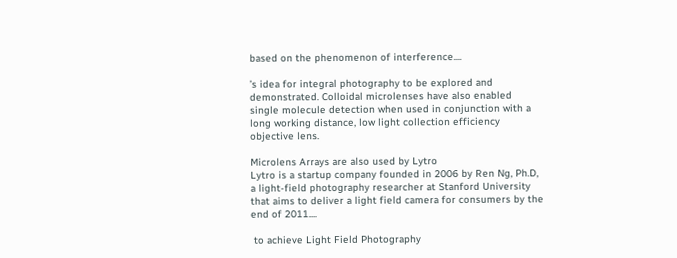based on the phenomenon of interference....

’s idea for integral photography to be explored and demonstrated. Colloidal microlenses have also enabled single molecule detection when used in conjunction with a long working distance, low light collection efficiency objective lens.

Microlens Arrays are also used by Lytro
Lytro is a startup company founded in 2006 by Ren Ng, Ph.D, a light-field photography researcher at Stanford University that aims to deliver a light field camera for consumers by the end of 2011....

 to achieve Light Field Photography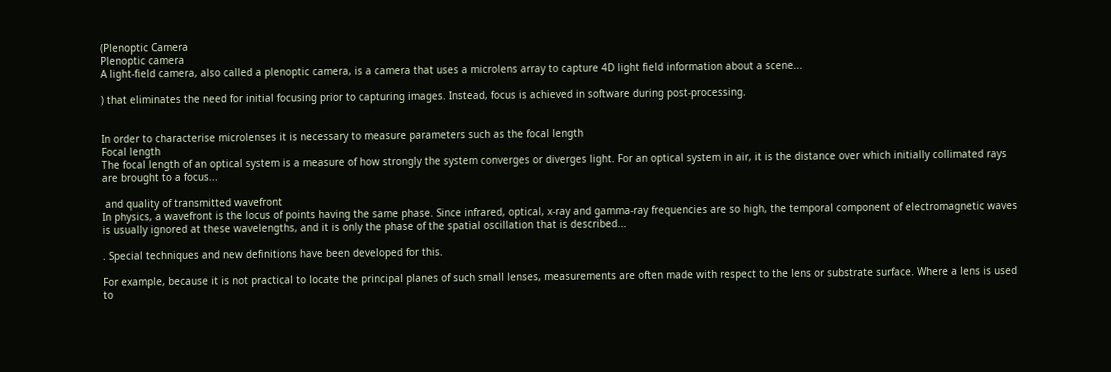(Plenoptic Camera
Plenoptic camera
A light-field camera, also called a plenoptic camera, is a camera that uses a microlens array to capture 4D light field information about a scene...

) that eliminates the need for initial focusing prior to capturing images. Instead, focus is achieved in software during post-processing.


In order to characterise microlenses it is necessary to measure parameters such as the focal length
Focal length
The focal length of an optical system is a measure of how strongly the system converges or diverges light. For an optical system in air, it is the distance over which initially collimated rays are brought to a focus...

 and quality of transmitted wavefront
In physics, a wavefront is the locus of points having the same phase. Since infrared, optical, x-ray and gamma-ray frequencies are so high, the temporal component of electromagnetic waves is usually ignored at these wavelengths, and it is only the phase of the spatial oscillation that is described...

. Special techniques and new definitions have been developed for this.

For example, because it is not practical to locate the principal planes of such small lenses, measurements are often made with respect to the lens or substrate surface. Where a lens is used to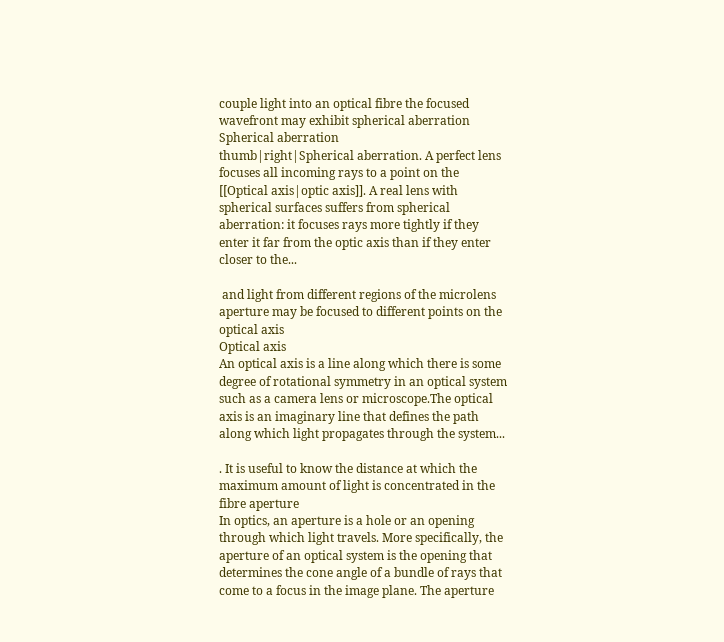couple light into an optical fibre the focused wavefront may exhibit spherical aberration
Spherical aberration
thumb|right|Spherical aberration. A perfect lens focuses all incoming rays to a point on the [[Optical axis|optic axis]]. A real lens with spherical surfaces suffers from spherical aberration: it focuses rays more tightly if they enter it far from the optic axis than if they enter closer to the...

 and light from different regions of the microlens aperture may be focused to different points on the optical axis
Optical axis
An optical axis is a line along which there is some degree of rotational symmetry in an optical system such as a camera lens or microscope.The optical axis is an imaginary line that defines the path along which light propagates through the system...

. It is useful to know the distance at which the maximum amount of light is concentrated in the fibre aperture
In optics, an aperture is a hole or an opening through which light travels. More specifically, the aperture of an optical system is the opening that determines the cone angle of a bundle of rays that come to a focus in the image plane. The aperture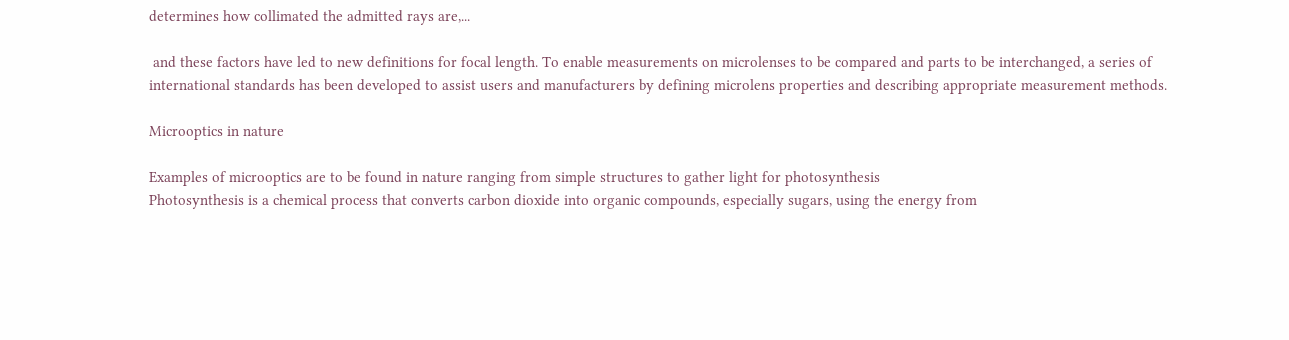determines how collimated the admitted rays are,...

 and these factors have led to new definitions for focal length. To enable measurements on microlenses to be compared and parts to be interchanged, a series of international standards has been developed to assist users and manufacturers by defining microlens properties and describing appropriate measurement methods.

Microoptics in nature

Examples of microoptics are to be found in nature ranging from simple structures to gather light for photosynthesis
Photosynthesis is a chemical process that converts carbon dioxide into organic compounds, especially sugars, using the energy from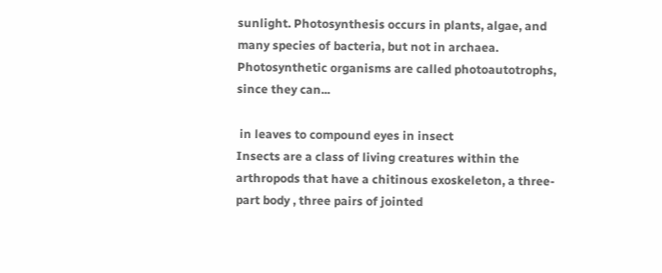sunlight. Photosynthesis occurs in plants, algae, and many species of bacteria, but not in archaea. Photosynthetic organisms are called photoautotrophs, since they can...

 in leaves to compound eyes in insect
Insects are a class of living creatures within the arthropods that have a chitinous exoskeleton, a three-part body , three pairs of jointed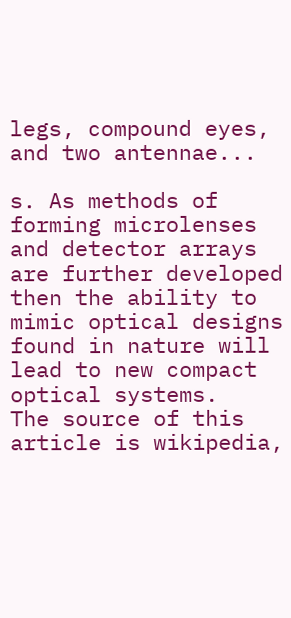legs, compound eyes, and two antennae...

s. As methods of forming microlenses and detector arrays are further developed then the ability to mimic optical designs found in nature will lead to new compact optical systems.
The source of this article is wikipedia,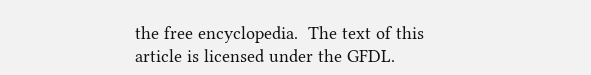the free encyclopedia.  The text of this article is licensed under the GFDL.